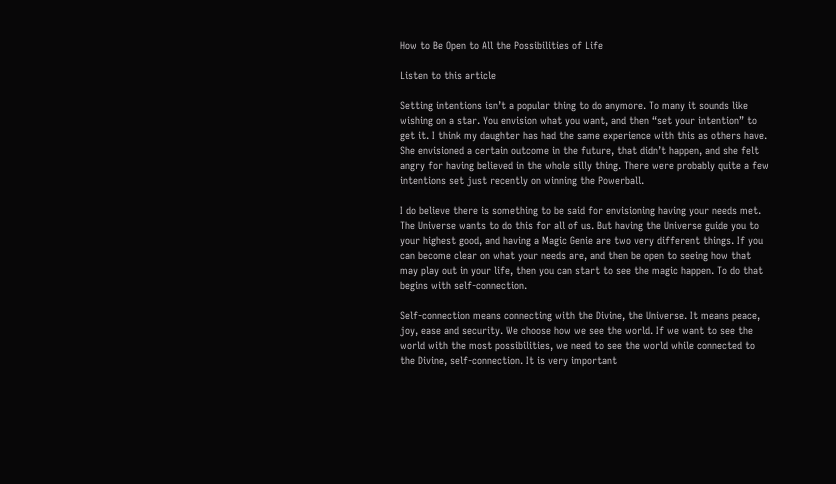How to Be Open to All the Possibilities of Life

Listen to this article

Setting intentions isn’t a popular thing to do anymore. To many it sounds like wishing on a star. You envision what you want, and then “set your intention” to get it. I think my daughter has had the same experience with this as others have. She envisioned a certain outcome in the future, that didn’t happen, and she felt angry for having believed in the whole silly thing. There were probably quite a few intentions set just recently on winning the Powerball.

I do believe there is something to be said for envisioning having your needs met. The Universe wants to do this for all of us. But having the Universe guide you to your highest good, and having a Magic Genie are two very different things. If you can become clear on what your needs are, and then be open to seeing how that may play out in your life, then you can start to see the magic happen. To do that begins with self-connection.

Self-connection means connecting with the Divine, the Universe. It means peace, joy, ease and security. We choose how we see the world. If we want to see the world with the most possibilities, we need to see the world while connected to the Divine, self-connection. It is very important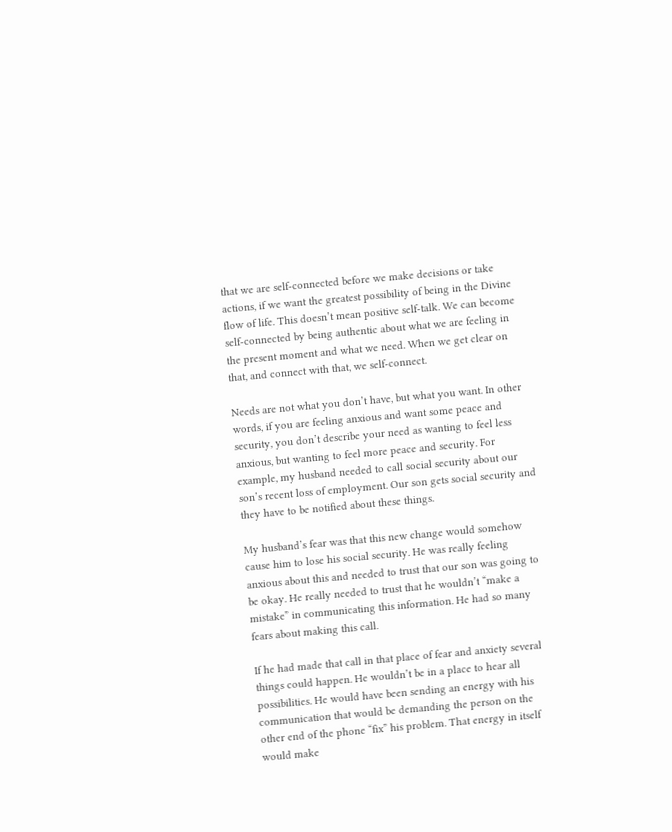that we are self-connected before we make decisions or take actions, if we want the greatest possibility of being in the Divine flow of life. This doesn’t mean positive self-talk. We can become self-connected by being authentic about what we are feeling in the present moment and what we need. When we get clear on that, and connect with that, we self-connect.

Needs are not what you don’t have, but what you want. In other words, if you are feeling anxious and want some peace and security, you don’t describe your need as wanting to feel less anxious, but wanting to feel more peace and security. For example, my husband needed to call social security about our son’s recent loss of employment. Our son gets social security and they have to be notified about these things.

My husband’s fear was that this new change would somehow cause him to lose his social security. He was really feeling anxious about this and needed to trust that our son was going to be okay. He really needed to trust that he wouldn’t “make a mistake” in communicating this information. He had so many fears about making this call.

If he had made that call in that place of fear and anxiety several things could happen. He wouldn’t be in a place to hear all possibilities. He would have been sending an energy with his communication that would be demanding the person on the other end of the phone “fix” his problem. That energy in itself would make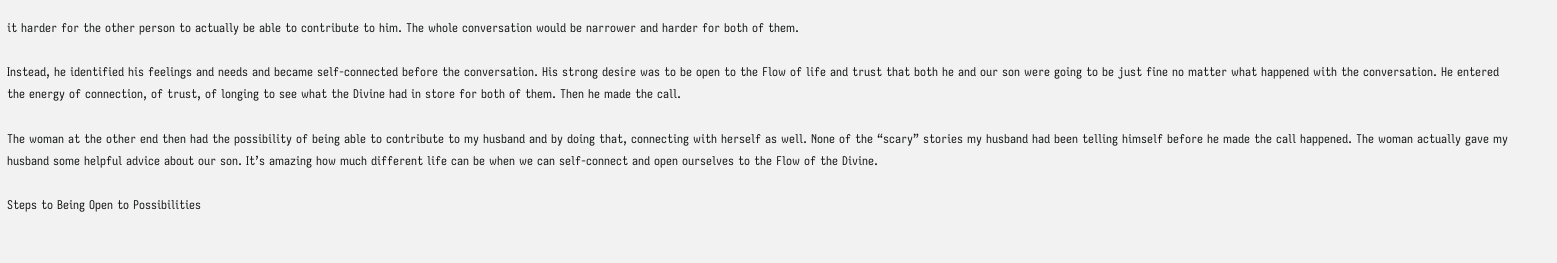it harder for the other person to actually be able to contribute to him. The whole conversation would be narrower and harder for both of them.

Instead, he identified his feelings and needs and became self-connected before the conversation. His strong desire was to be open to the Flow of life and trust that both he and our son were going to be just fine no matter what happened with the conversation. He entered the energy of connection, of trust, of longing to see what the Divine had in store for both of them. Then he made the call.

The woman at the other end then had the possibility of being able to contribute to my husband and by doing that, connecting with herself as well. None of the “scary” stories my husband had been telling himself before he made the call happened. The woman actually gave my husband some helpful advice about our son. It’s amazing how much different life can be when we can self-connect and open ourselves to the Flow of the Divine.

Steps to Being Open to Possibilities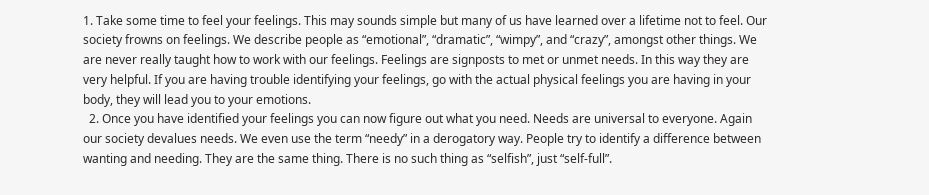1. Take some time to feel your feelings. This may sounds simple but many of us have learned over a lifetime not to feel. Our society frowns on feelings. We describe people as “emotional”, “dramatic”, “wimpy”, and “crazy”, amongst other things. We are never really taught how to work with our feelings. Feelings are signposts to met or unmet needs. In this way they are very helpful. If you are having trouble identifying your feelings, go with the actual physical feelings you are having in your body, they will lead you to your emotions.
  2. Once you have identified your feelings you can now figure out what you need. Needs are universal to everyone. Again our society devalues needs. We even use the term “needy” in a derogatory way. People try to identify a difference between wanting and needing. They are the same thing. There is no such thing as “selfish”, just “self-full”.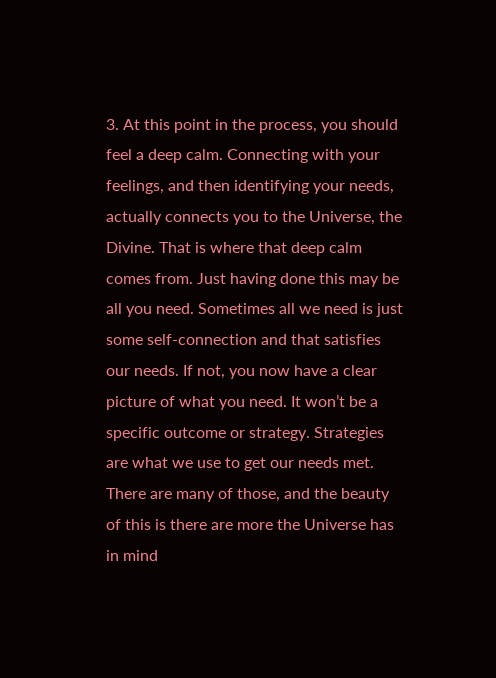3. At this point in the process, you should feel a deep calm. Connecting with your feelings, and then identifying your needs, actually connects you to the Universe, the Divine. That is where that deep calm comes from. Just having done this may be all you need. Sometimes all we need is just some self-connection and that satisfies our needs. If not, you now have a clear picture of what you need. It won’t be a specific outcome or strategy. Strategies are what we use to get our needs met. There are many of those, and the beauty of this is there are more the Universe has in mind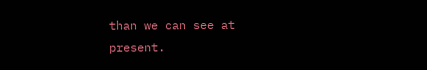than we can see at present.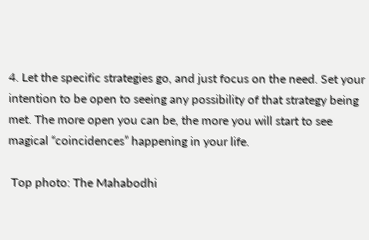4. Let the specific strategies go, and just focus on the need. Set your intention to be open to seeing any possibility of that strategy being met. The more open you can be, the more you will start to see magical “coincidences” happening in your life.

 Top photo: The Mahabodhi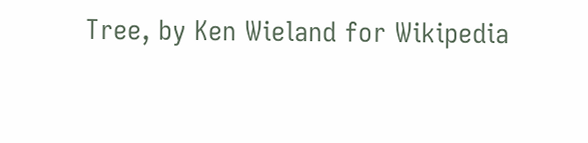Tree, by Ken Wieland for Wikipedia